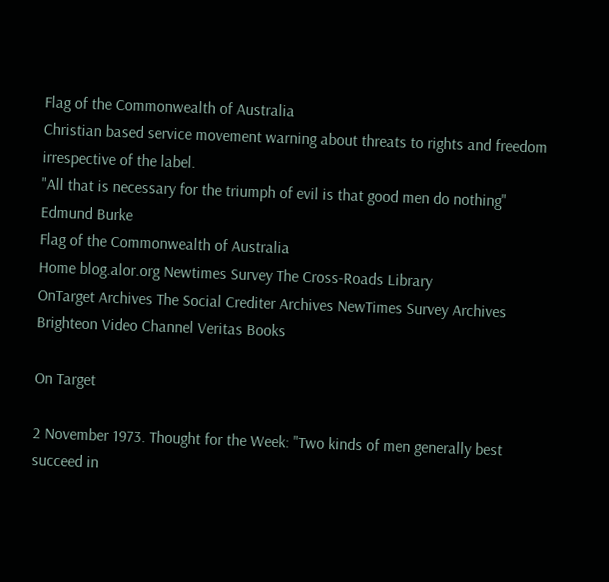Flag of the Commonwealth of Australia
Christian based service movement warning about threats to rights and freedom irrespective of the label.
"All that is necessary for the triumph of evil is that good men do nothing"
Edmund Burke
Flag of the Commonwealth of Australia
Home blog.alor.org Newtimes Survey The Cross-Roads Library
OnTarget Archives The Social Crediter Archives NewTimes Survey Archives Brighteon Video Channel Veritas Books

On Target

2 November 1973. Thought for the Week: "Two kinds of men generally best succeed in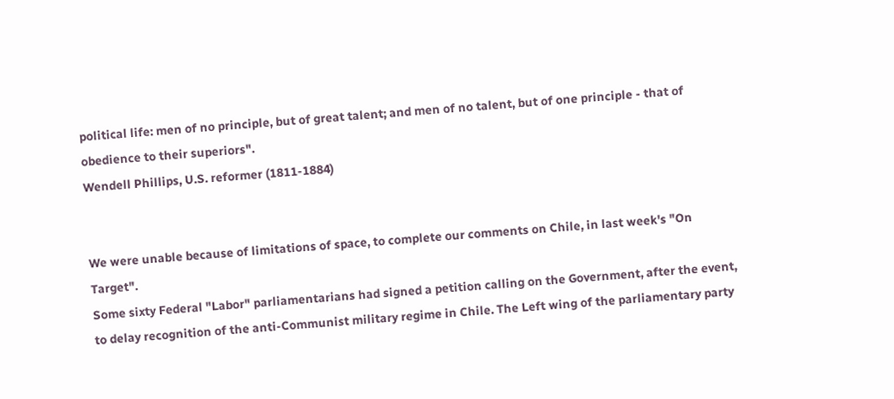political life: men of no principle, but of great talent; and men of no talent, but of one principle - that of obedience to their superiors".
Wendell Phillips, U.S. reformer (1811-1884)


We were unable because of limitations of space, to complete our comments on Chile, in last week's "On Target".
Some sixty Federal "Labor" parliamentarians had signed a petition calling on the Government, after the event, to delay recognition of the anti-Communist military regime in Chile. The Left wing of the parliamentary party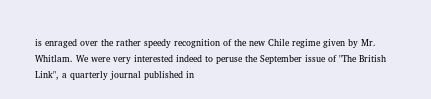is enraged over the rather speedy recognition of the new Chile regime given by Mr. Whitlam. We were very interested indeed to peruse the September issue of "The British Link", a quarterly journal published in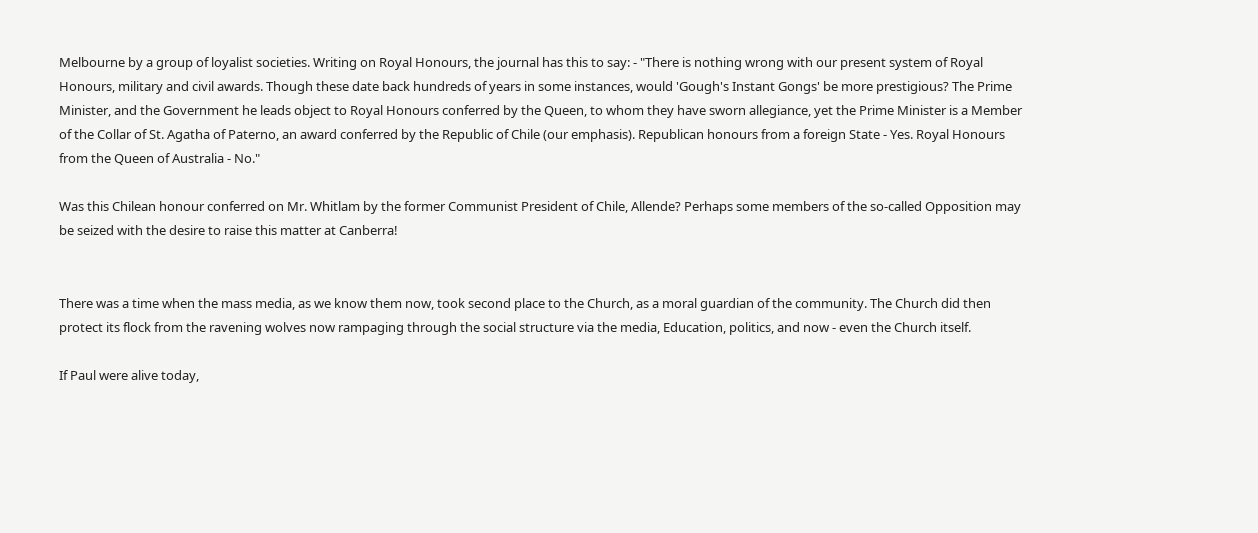Melbourne by a group of loyalist societies. Writing on Royal Honours, the journal has this to say: - "There is nothing wrong with our present system of Royal Honours, military and civil awards. Though these date back hundreds of years in some instances, would 'Gough's Instant Gongs' be more prestigious? The Prime Minister, and the Government he leads object to Royal Honours conferred by the Queen, to whom they have sworn allegiance, yet the Prime Minister is a Member of the Collar of St. Agatha of Paterno, an award conferred by the Republic of Chile (our emphasis). Republican honours from a foreign State - Yes. Royal Honours from the Queen of Australia - No."

Was this Chilean honour conferred on Mr. Whitlam by the former Communist President of Chile, Allende? Perhaps some members of the so-called Opposition may be seized with the desire to raise this matter at Canberra!


There was a time when the mass media, as we know them now, took second place to the Church, as a moral guardian of the community. The Church did then protect its flock from the ravening wolves now rampaging through the social structure via the media, Education, politics, and now - even the Church itself.

If Paul were alive today,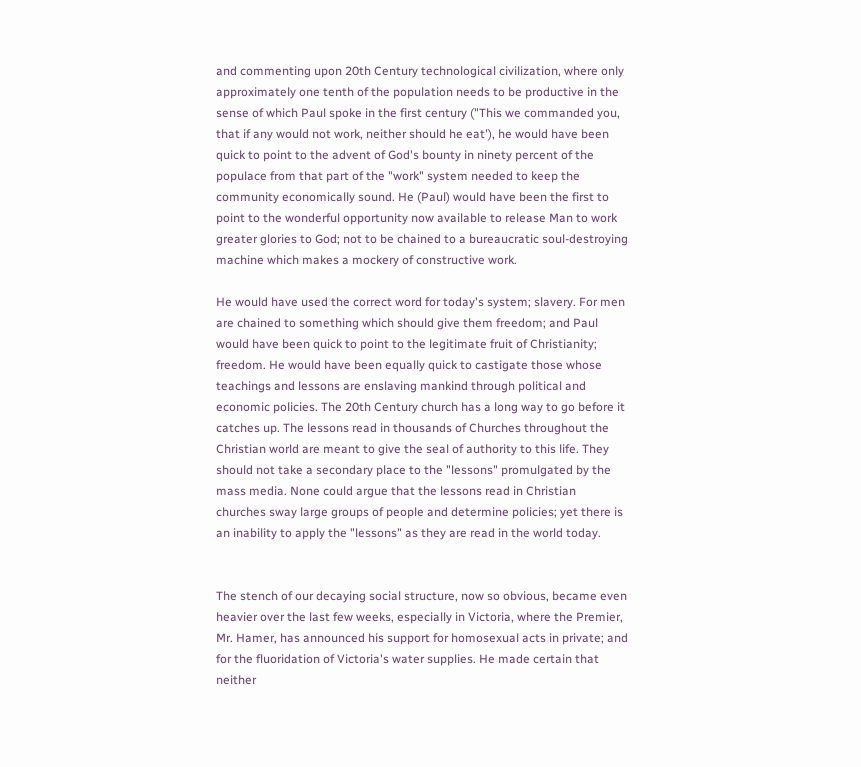and commenting upon 20th Century technological civilization, where only approximately one tenth of the population needs to be productive in the sense of which Paul spoke in the first century ("This we commanded you, that if any would not work, neither should he eat'), he would have been quick to point to the advent of God's bounty in ninety percent of the populace from that part of the "work" system needed to keep the community economically sound. He (Paul) would have been the first to point to the wonderful opportunity now available to release Man to work greater glories to God; not to be chained to a bureaucratic soul-destroying machine which makes a mockery of constructive work.

He would have used the correct word for today's system; slavery. For men are chained to something which should give them freedom; and Paul would have been quick to point to the legitimate fruit of Christianity; freedom. He would have been equally quick to castigate those whose teachings and lessons are enslaving mankind through political and economic policies. The 20th Century church has a long way to go before it catches up. The lessons read in thousands of Churches throughout the Christian world are meant to give the seal of authority to this life. They should not take a secondary place to the "lessons" promulgated by the mass media. None could argue that the lessons read in Christian churches sway large groups of people and determine policies; yet there is an inability to apply the "lessons" as they are read in the world today.


The stench of our decaying social structure, now so obvious, became even heavier over the last few weeks, especially in Victoria, where the Premier, Mr. Hamer, has announced his support for homosexual acts in private; and for the fluoridation of Victoria's water supplies. He made certain that neither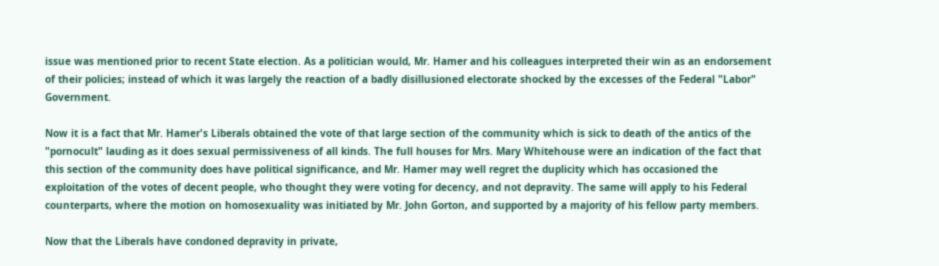issue was mentioned prior to recent State election. As a politician would, Mr. Hamer and his colleagues interpreted their win as an endorsement of their policies; instead of which it was largely the reaction of a badly disillusioned electorate shocked by the excesses of the Federal "Labor" Government.

Now it is a fact that Mr. Hamer's Liberals obtained the vote of that large section of the community which is sick to death of the antics of the "pornocult" lauding as it does sexual permissiveness of all kinds. The full houses for Mrs. Mary Whitehouse were an indication of the fact that this section of the community does have political significance, and Mr. Hamer may well regret the duplicity which has occasioned the exploitation of the votes of decent people, who thought they were voting for decency, and not depravity. The same will apply to his Federal counterparts, where the motion on homosexuality was initiated by Mr. John Gorton, and supported by a majority of his fellow party members.

Now that the Liberals have condoned depravity in private,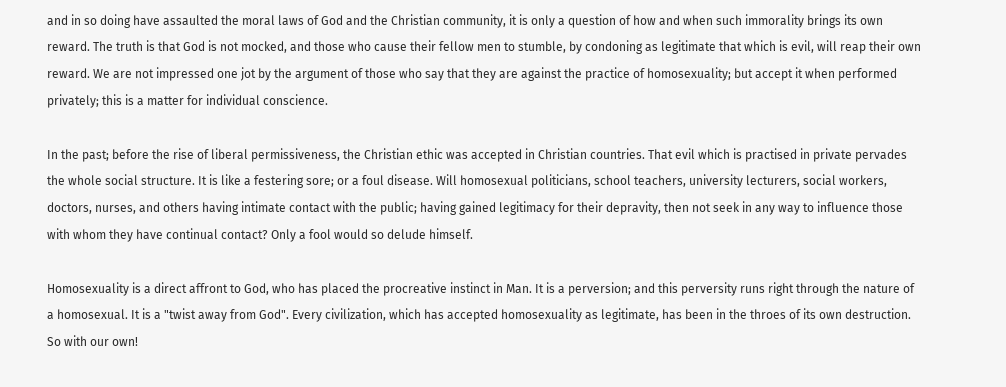and in so doing have assaulted the moral laws of God and the Christian community, it is only a question of how and when such immorality brings its own reward. The truth is that God is not mocked, and those who cause their fellow men to stumble, by condoning as legitimate that which is evil, will reap their own reward. We are not impressed one jot by the argument of those who say that they are against the practice of homosexuality; but accept it when performed privately; this is a matter for individual conscience.

In the past; before the rise of liberal permissiveness, the Christian ethic was accepted in Christian countries. That evil which is practised in private pervades the whole social structure. It is like a festering sore; or a foul disease. Will homosexual politicians, school teachers, university lecturers, social workers, doctors, nurses, and others having intimate contact with the public; having gained legitimacy for their depravity, then not seek in any way to influence those with whom they have continual contact? Only a fool would so delude himself.

Homosexuality is a direct affront to God, who has placed the procreative instinct in Man. It is a perversion; and this perversity runs right through the nature of a homosexual. It is a "twist away from God". Every civilization, which has accepted homosexuality as legitimate, has been in the throes of its own destruction. So with our own!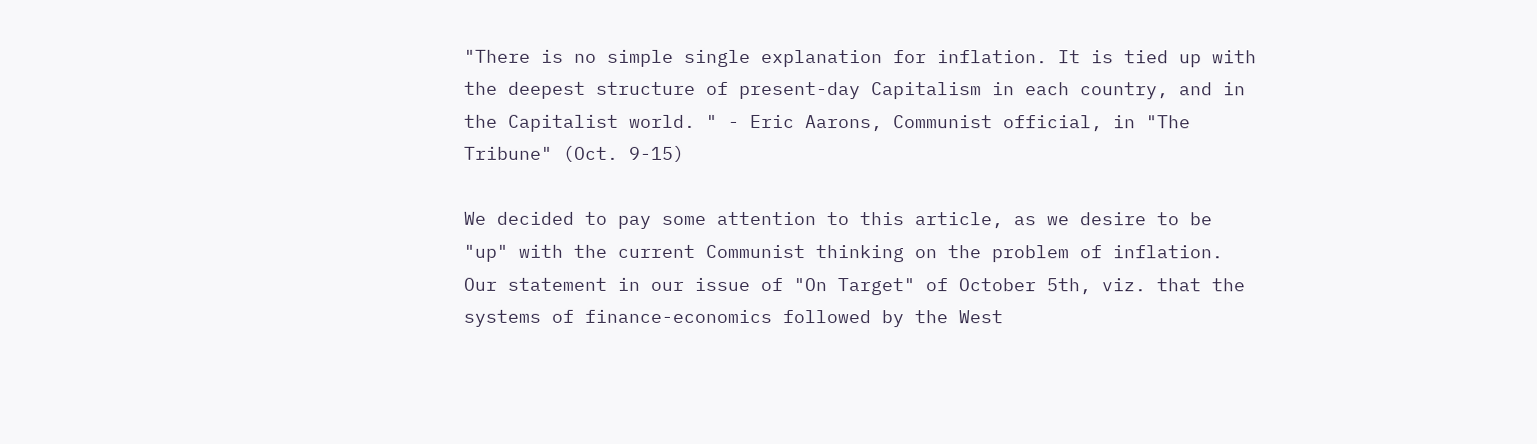"There is no simple single explanation for inflation. It is tied up with the deepest structure of present-day Capitalism in each country, and in the Capitalist world. " - Eric Aarons, Communist official, in "The Tribune" (Oct. 9-15)

We decided to pay some attention to this article, as we desire to be "up" with the current Communist thinking on the problem of inflation. Our statement in our issue of "On Target" of October 5th, viz. that the systems of finance-economics followed by the West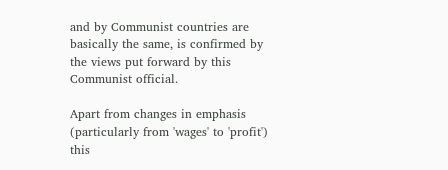and by Communist countries are basically the same, is confirmed by the views put forward by this Communist official.

Apart from changes in emphasis (particularly from 'wages' to 'profit') this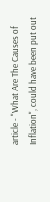article - "What Are The Causes of Inflation", could have been put out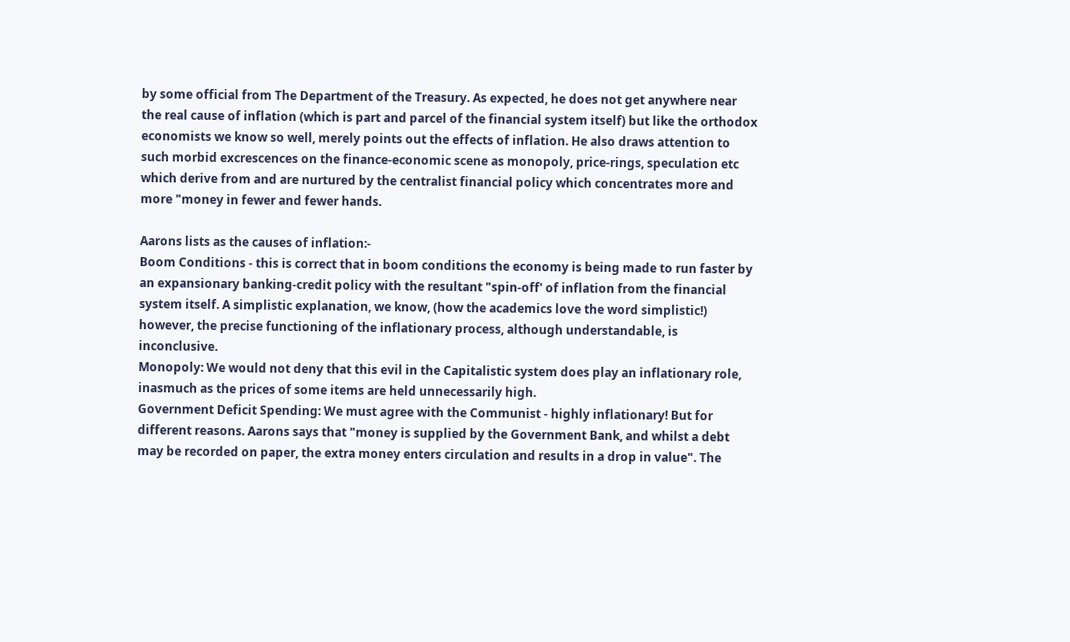by some official from The Department of the Treasury. As expected, he does not get anywhere near the real cause of inflation (which is part and parcel of the financial system itself) but like the orthodox economists we know so well, merely points out the effects of inflation. He also draws attention to such morbid excrescences on the finance-economic scene as monopoly, price-rings, speculation etc which derive from and are nurtured by the centralist financial policy which concentrates more and more "money in fewer and fewer hands.

Aarons lists as the causes of inflation:-
Boom Conditions - this is correct that in boom conditions the economy is being made to run faster by an expansionary banking-credit policy with the resultant "spin-off' of inflation from the financial system itself. A simplistic explanation, we know, (how the academics love the word simplistic!) however, the precise functioning of the inflationary process, although understandable, is inconclusive.
Monopoly: We would not deny that this evil in the Capitalistic system does play an inflationary role, inasmuch as the prices of some items are held unnecessarily high.
Government Deficit Spending: We must agree with the Communist - highly inflationary! But for different reasons. Aarons says that "money is supplied by the Government Bank, and whilst a debt may be recorded on paper, the extra money enters circulation and results in a drop in value". The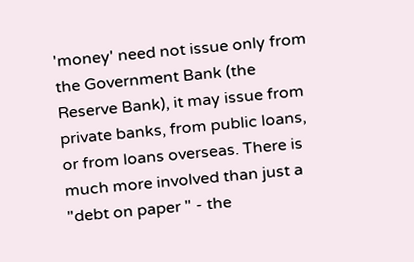'money' need not issue only from the Government Bank (the Reserve Bank), it may issue from private banks, from public loans, or from loans overseas. There is much more involved than just a "debt on paper " - the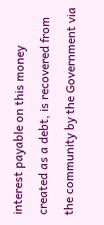interest payable on this money created as a debt, is recovered from the community by the Government via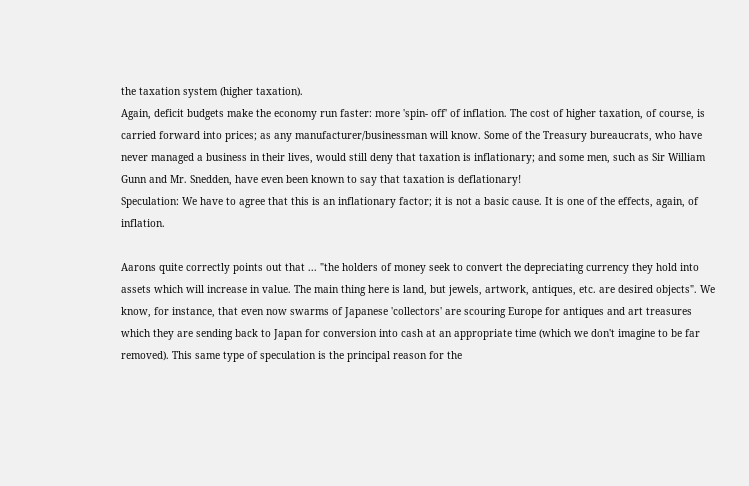the taxation system (higher taxation).
Again, deficit budgets make the economy run faster: more 'spin- off' of inflation. The cost of higher taxation, of course, is carried forward into prices; as any manufacturer/businessman will know. Some of the Treasury bureaucrats, who have never managed a business in their lives, would still deny that taxation is inflationary; and some men, such as Sir William Gunn and Mr. Snedden, have even been known to say that taxation is deflationary!
Speculation: We have to agree that this is an inflationary factor; it is not a basic cause. It is one of the effects, again, of inflation.

Aarons quite correctly points out that ... "the holders of money seek to convert the depreciating currency they hold into assets which will increase in value. The main thing here is land, but jewels, artwork, antiques, etc. are desired objects". We know, for instance, that even now swarms of Japanese 'collectors' are scouring Europe for antiques and art treasures which they are sending back to Japan for conversion into cash at an appropriate time (which we don't imagine to be far removed). This same type of speculation is the principal reason for the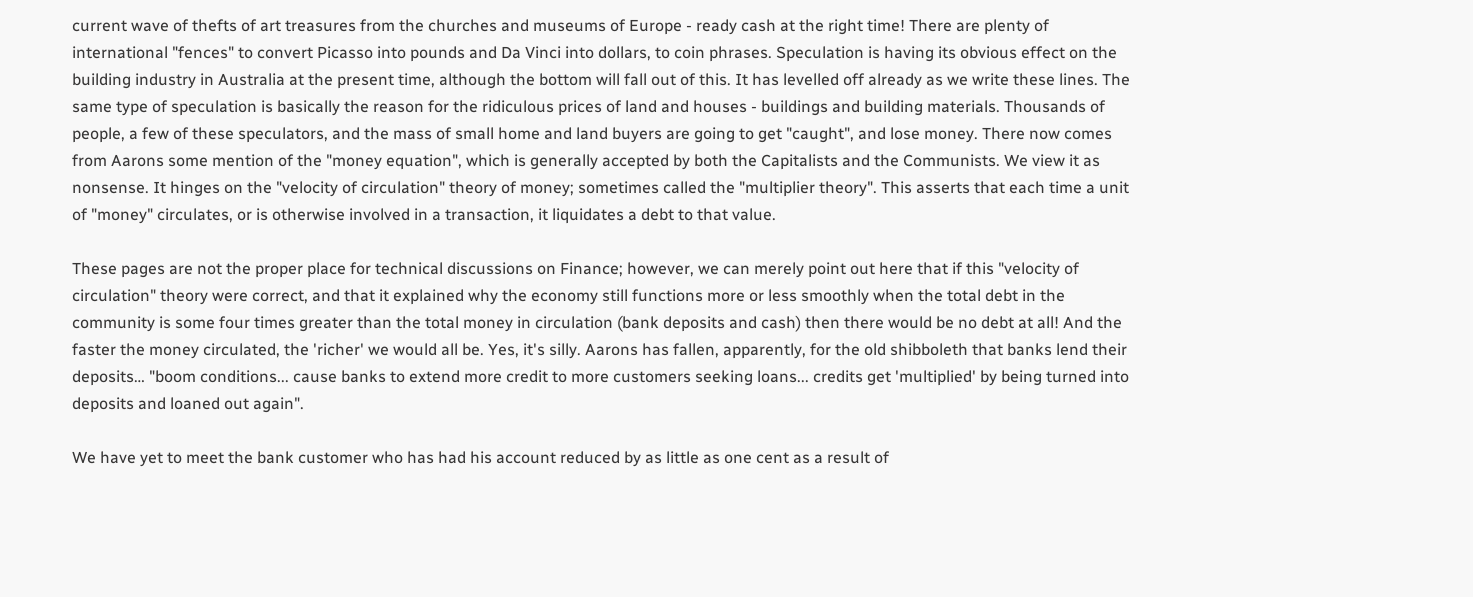current wave of thefts of art treasures from the churches and museums of Europe - ready cash at the right time! There are plenty of international "fences" to convert Picasso into pounds and Da Vinci into dollars, to coin phrases. Speculation is having its obvious effect on the building industry in Australia at the present time, although the bottom will fall out of this. It has levelled off already as we write these lines. The same type of speculation is basically the reason for the ridiculous prices of land and houses - buildings and building materials. Thousands of people, a few of these speculators, and the mass of small home and land buyers are going to get "caught", and lose money. There now comes from Aarons some mention of the "money equation", which is generally accepted by both the Capitalists and the Communists. We view it as nonsense. It hinges on the "velocity of circulation" theory of money; sometimes called the "multiplier theory". This asserts that each time a unit of "money" circulates, or is otherwise involved in a transaction, it liquidates a debt to that value.

These pages are not the proper place for technical discussions on Finance; however, we can merely point out here that if this "velocity of circulation" theory were correct, and that it explained why the economy still functions more or less smoothly when the total debt in the community is some four times greater than the total money in circulation (bank deposits and cash) then there would be no debt at all! And the faster the money circulated, the 'richer' we would all be. Yes, it's silly. Aarons has fallen, apparently, for the old shibboleth that banks lend their deposits… "boom conditions... cause banks to extend more credit to more customers seeking loans... credits get 'multiplied' by being turned into deposits and loaned out again".

We have yet to meet the bank customer who has had his account reduced by as little as one cent as a result of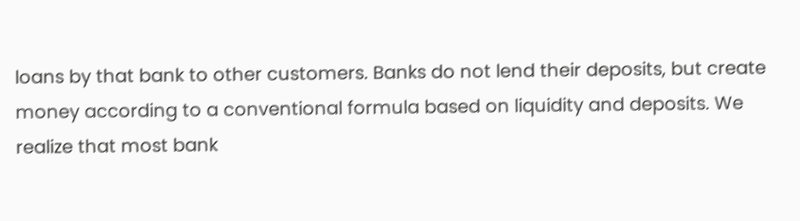loans by that bank to other customers. Banks do not lend their deposits, but create money according to a conventional formula based on liquidity and deposits. We realize that most bank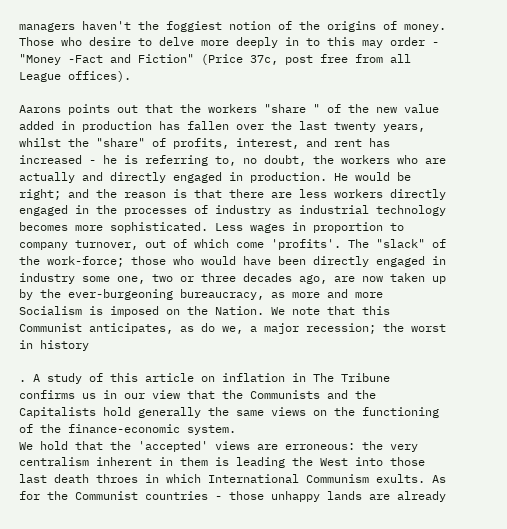managers haven't the foggiest notion of the origins of money. Those who desire to delve more deeply in to this may order - "Money -Fact and Fiction" (Price 37c, post free from all League offices).

Aarons points out that the workers "share " of the new value added in production has fallen over the last twenty years, whilst the "share" of profits, interest, and rent has increased - he is referring to, no doubt, the workers who are actually and directly engaged in production. He would be right; and the reason is that there are less workers directly engaged in the processes of industry as industrial technology becomes more sophisticated. Less wages in proportion to company turnover, out of which come 'profits'. The "slack" of the work-force; those who would have been directly engaged in industry some one, two or three decades ago, are now taken up by the ever-burgeoning bureaucracy, as more and more Socialism is imposed on the Nation. We note that this Communist anticipates, as do we, a major recession; the worst in history

. A study of this article on inflation in The Tribune confirms us in our view that the Communists and the Capitalists hold generally the same views on the functioning of the finance-economic system.
We hold that the 'accepted' views are erroneous: the very centralism inherent in them is leading the West into those last death throes in which International Communism exults. As for the Communist countries - those unhappy lands are already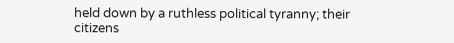held down by a ruthless political tyranny; their citizens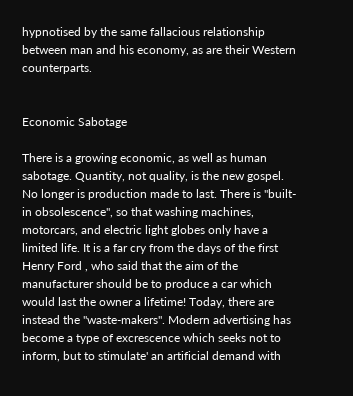hypnotised by the same fallacious relationship between man and his economy, as are their Western counterparts.


Economic Sabotage

There is a growing economic, as well as human sabotage. Quantity, not quality, is the new gospel. No longer is production made to last. There is "built-in obsolescence", so that washing machines, motorcars, and electric light globes only have a limited life. It is a far cry from the days of the first Henry Ford , who said that the aim of the manufacturer should be to produce a car which would last the owner a lifetime! Today, there are instead the "waste-makers". Modern advertising has become a type of excrescence which seeks not to inform, but to stimulate' an artificial demand with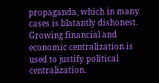propaganda, which in many cases is blatantly dishonest.
Growing financial and economic centralization is used to justify political centralization.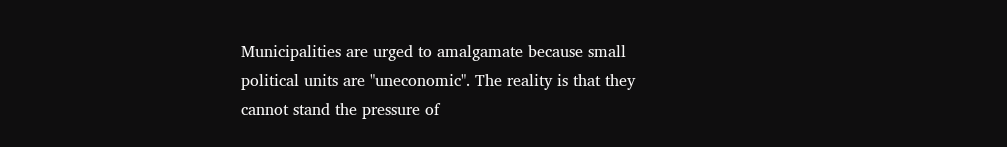Municipalities are urged to amalgamate because small political units are "uneconomic". The reality is that they cannot stand the pressure of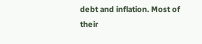debt and inflation. Most of their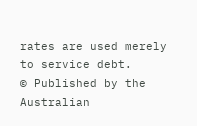rates are used merely to service debt.
© Published by the Australian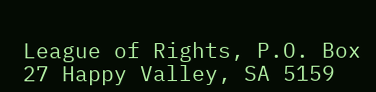League of Rights, P.O. Box 27 Happy Valley, SA 5159